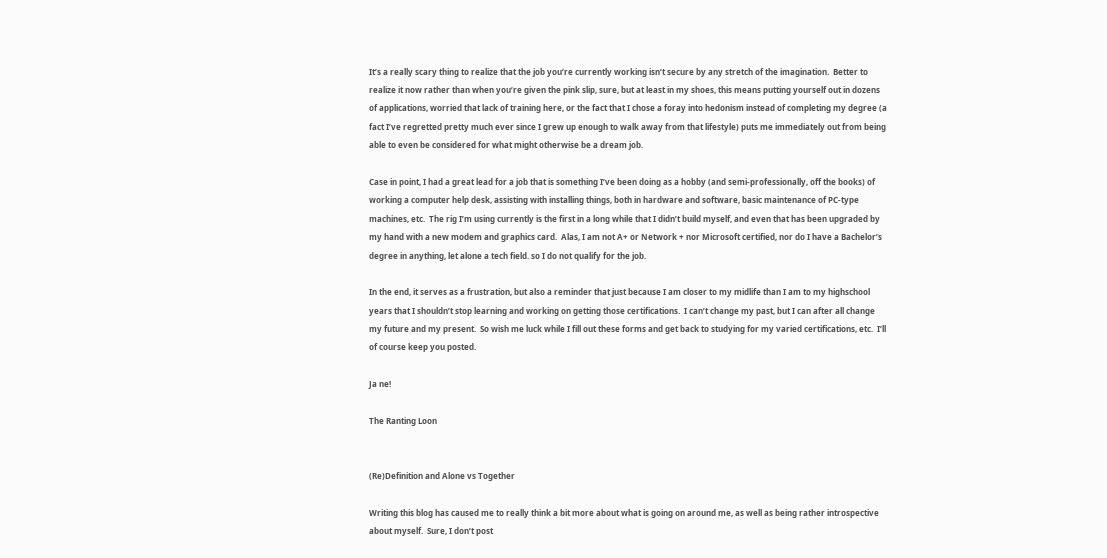It’s a really scary thing to realize that the job you’re currently working isn’t secure by any stretch of the imagination.  Better to realize it now rather than when you’re given the pink slip, sure, but at least in my shoes, this means putting yourself out in dozens of applications, worried that lack of training here, or the fact that I chose a foray into hedonism instead of completing my degree (a fact I’ve regretted pretty much ever since I grew up enough to walk away from that lifestyle) puts me immediately out from being able to even be considered for what might otherwise be a dream job.

Case in point, I had a great lead for a job that is something I’ve been doing as a hobby (and semi-professionally, off the books) of working a computer help desk, assisting with installing things, both in hardware and software, basic maintenance of PC-type machines, etc.  The rig I’m using currently is the first in a long while that I didn’t build myself, and even that has been upgraded by my hand with a new modem and graphics card.  Alas, I am not A+ or Network + nor Microsoft certified, nor do I have a Bachelor’s degree in anything, let alone a tech field. so I do not qualify for the job.

In the end, it serves as a frustration, but also a reminder that just because I am closer to my midlife than I am to my highschool years that I shouldn’t stop learning and working on getting those certifications.  I can’t change my past, but I can after all change my future and my present.  So wish me luck while I fill out these forms and get back to studying for my varied certifications, etc.  I’ll of course keep you posted.

Ja ne!

The Ranting Loon


(Re)Definition and Alone vs Together

Writing this blog has caused me to really think a bit more about what is going on around me, as well as being rather introspective about myself.  Sure, I don’t post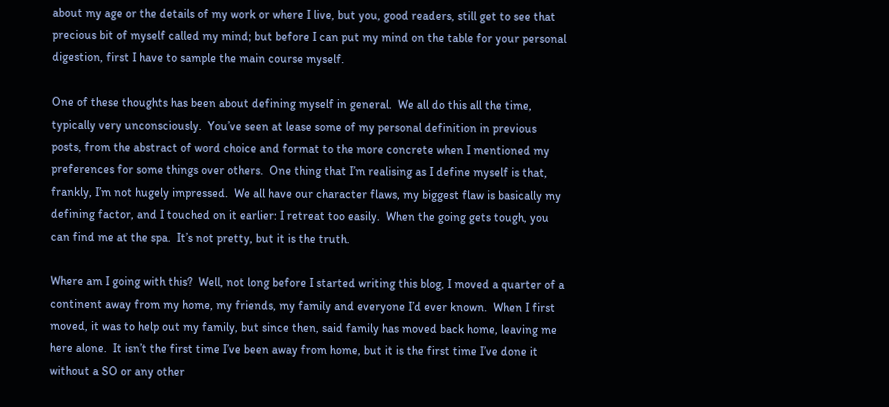about my age or the details of my work or where I live, but you, good readers, still get to see that precious bit of myself called my mind; but before I can put my mind on the table for your personal digestion, first I have to sample the main course myself.

One of these thoughts has been about defining myself in general.  We all do this all the time, typically very unconsciously.  You’ve seen at lease some of my personal definition in previous posts, from the abstract of word choice and format to the more concrete when I mentioned my preferences for some things over others.  One thing that I’m realising as I define myself is that, frankly, I’m not hugely impressed.  We all have our character flaws, my biggest flaw is basically my defining factor, and I touched on it earlier: I retreat too easily.  When the going gets tough, you can find me at the spa.  It’s not pretty, but it is the truth.

Where am I going with this?  Well, not long before I started writing this blog, I moved a quarter of a continent away from my home, my friends, my family and everyone I’d ever known.  When I first moved, it was to help out my family, but since then, said family has moved back home, leaving me here alone.  It isn’t the first time I’ve been away from home, but it is the first time I’ve done it without a SO or any other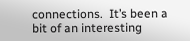connections.  It’s been a bit of an interesting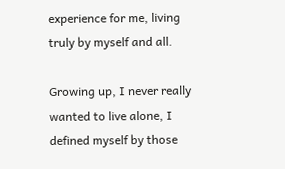experience for me, living truly by myself and all.

Growing up, I never really wanted to live alone, I defined myself by those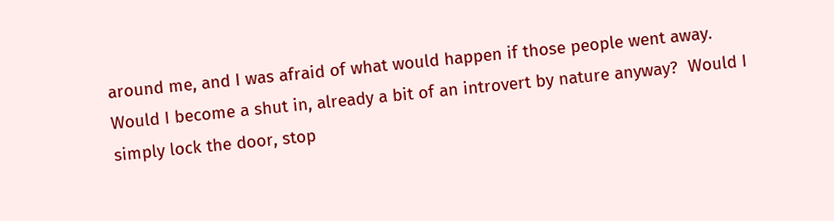around me, and I was afraid of what would happen if those people went away.  Would I become a shut in, already a bit of an introvert by nature anyway?  Would I simply lock the door, stop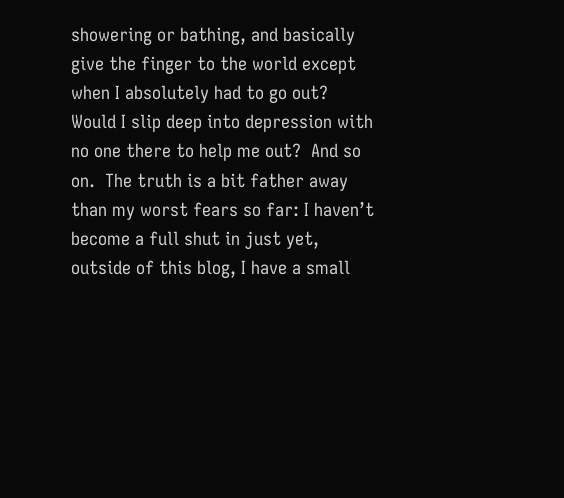showering or bathing, and basically give the finger to the world except when I absolutely had to go out?  Would I slip deep into depression with no one there to help me out?  And so on.  The truth is a bit father away than my worst fears so far: I haven’t become a full shut in just yet, outside of this blog, I have a small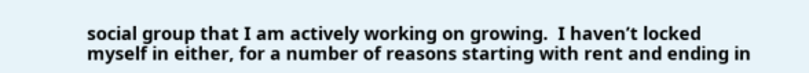social group that I am actively working on growing.  I haven’t locked myself in either, for a number of reasons starting with rent and ending in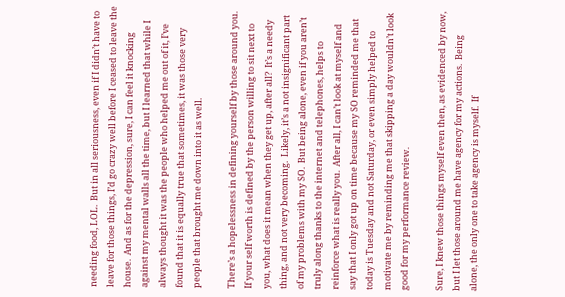needing food, LOL.  But in all seriousness, even if I didn’t have to leave for those things, I’d go crazy well before I ceased to leave the house.  And as for the depression, sure, I can feel it knocking against my mental walls all the time, but I learned that while I always thought it was the people who helped me out of it, I’ve found that it is equally true that sometimes, it was those very people that brought me down into it as well.

There’s a hopelessness in defining yourself by those around you.  If your self worth is defined by the person willing to sit next to you, what does it mean when they get up, after all?  It’s a needy thing, and not very becoming.  Likely, it’s a not insignificant part of my problems with my SO.  But being alone, even if you aren’t truly along thanks to the internet and telephones, helps to reinforce what is really you.  After all, I can’t look at myself and say that I only got up on time because my SO reminded me that today is Tuesday and not Saturday, or even simply helped to motivate me by reminding me that skipping a day wouldn’t look good for my performance review.

Sure, I knew those things myself even then, as evidenced by now, but I let those around me have agency for my actions.  Being alone, the only one to take agency is myself.  If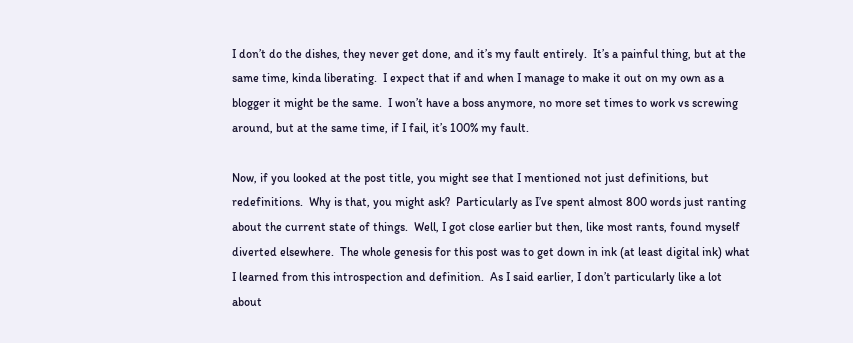I don’t do the dishes, they never get done, and it’s my fault entirely.  It’s a painful thing, but at the same time, kinda liberating.  I expect that if and when I manage to make it out on my own as a blogger it might be the same.  I won’t have a boss anymore, no more set times to work vs screwing around, but at the same time, if I fail, it’s 100% my fault.

Now, if you looked at the post title, you might see that I mentioned not just definitions, but redefinitions.  Why is that, you might ask?  Particularly as I’ve spent almost 800 words just ranting about the current state of things.  Well, I got close earlier but then, like most rants, found myself diverted elsewhere.  The whole genesis for this post was to get down in ink (at least digital ink) what I learned from this introspection and definition.  As I said earlier, I don’t particularly like a lot about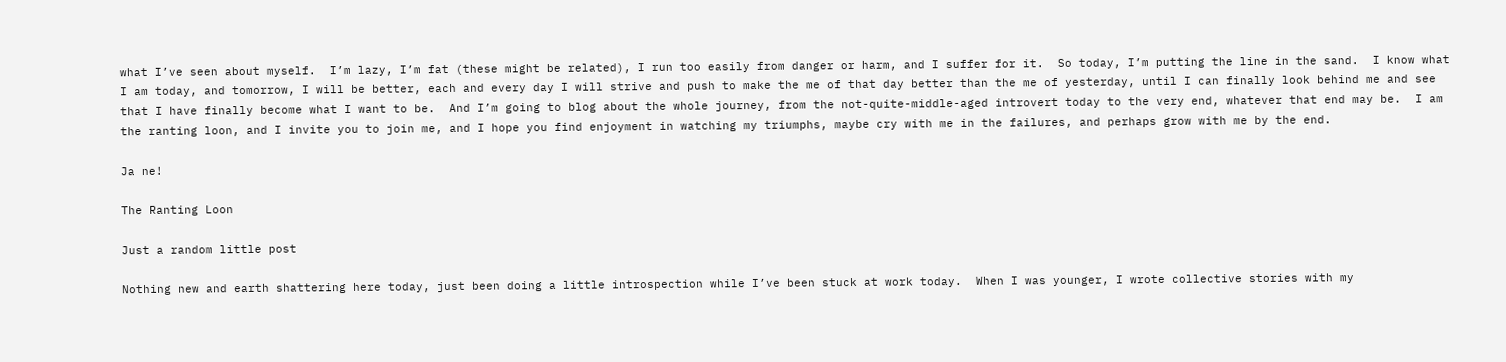what I’ve seen about myself.  I’m lazy, I’m fat (these might be related), I run too easily from danger or harm, and I suffer for it.  So today, I’m putting the line in the sand.  I know what I am today, and tomorrow, I will be better, each and every day I will strive and push to make the me of that day better than the me of yesterday, until I can finally look behind me and see that I have finally become what I want to be.  And I’m going to blog about the whole journey, from the not-quite-middle-aged introvert today to the very end, whatever that end may be.  I am the ranting loon, and I invite you to join me, and I hope you find enjoyment in watching my triumphs, maybe cry with me in the failures, and perhaps grow with me by the end.

Ja ne!

The Ranting Loon

Just a random little post

Nothing new and earth shattering here today, just been doing a little introspection while I’ve been stuck at work today.  When I was younger, I wrote collective stories with my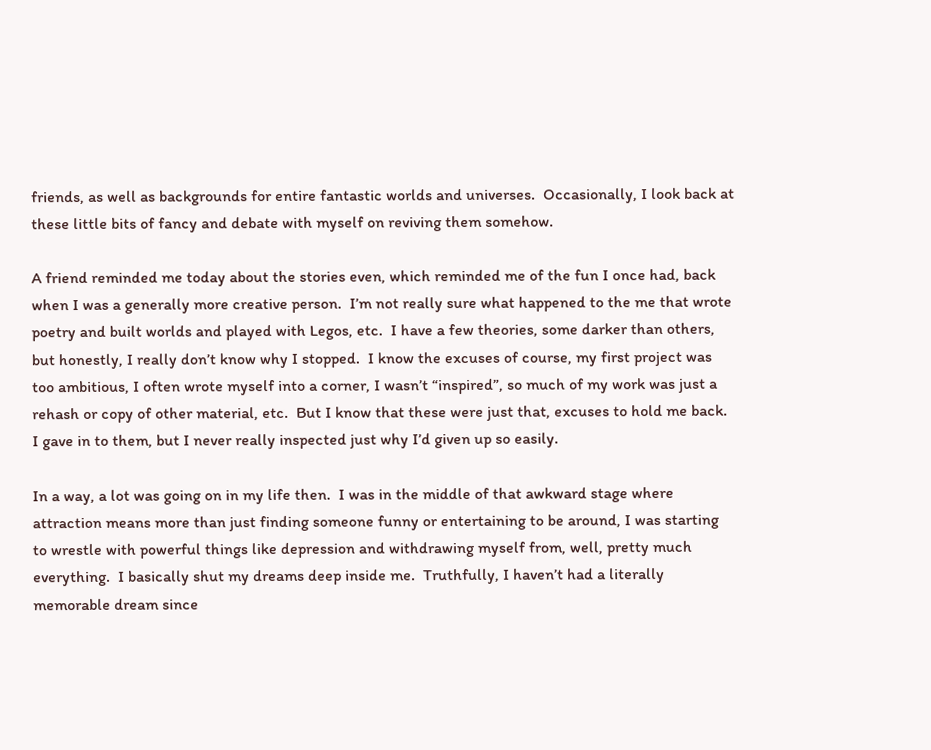friends, as well as backgrounds for entire fantastic worlds and universes.  Occasionally, I look back at these little bits of fancy and debate with myself on reviving them somehow.

A friend reminded me today about the stories even, which reminded me of the fun I once had, back when I was a generally more creative person.  I’m not really sure what happened to the me that wrote poetry and built worlds and played with Legos, etc.  I have a few theories, some darker than others, but honestly, I really don’t know why I stopped.  I know the excuses of course, my first project was too ambitious, I often wrote myself into a corner, I wasn’t “inspired”, so much of my work was just a rehash or copy of other material, etc.  But I know that these were just that, excuses to hold me back.  I gave in to them, but I never really inspected just why I’d given up so easily.

In a way, a lot was going on in my life then.  I was in the middle of that awkward stage where attraction means more than just finding someone funny or entertaining to be around, I was starting to wrestle with powerful things like depression and withdrawing myself from, well, pretty much everything.  I basically shut my dreams deep inside me.  Truthfully, I haven’t had a literally memorable dream since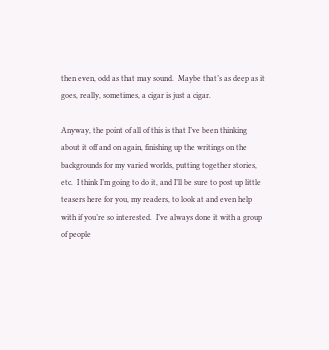then even, odd as that may sound.  Maybe that’s as deep as it goes, really, sometimes, a cigar is just a cigar.

Anyway, the point of all of this is that I’ve been thinking about it off and on again, finishing up the writings on the backgrounds for my varied worlds, putting together stories, etc.  I think I’m going to do it, and I’ll be sure to post up little teasers here for you, my readers, to look at and even help with if you’re so interested.  I’ve always done it with a group of people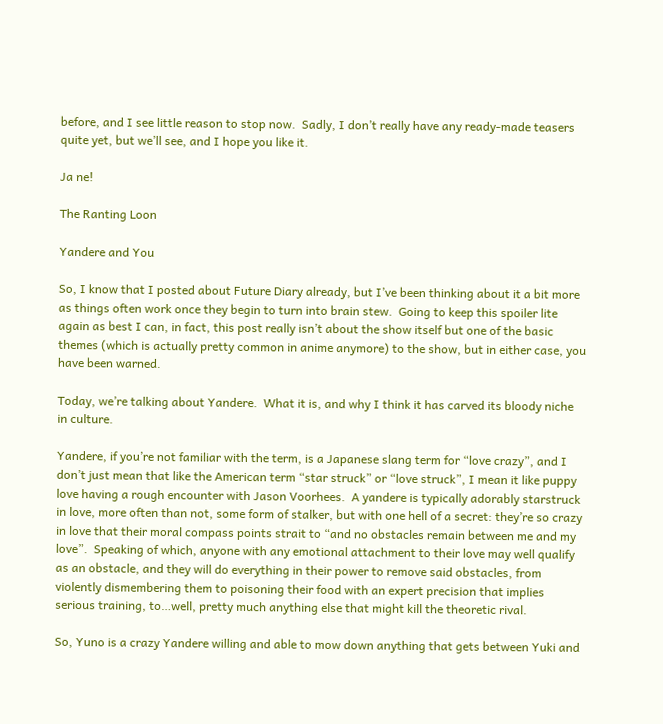before, and I see little reason to stop now.  Sadly, I don’t really have any ready-made teasers quite yet, but we’ll see, and I hope you like it.

Ja ne!

The Ranting Loon

Yandere and You

So, I know that I posted about Future Diary already, but I’ve been thinking about it a bit more as things often work once they begin to turn into brain stew.  Going to keep this spoiler lite again as best I can, in fact, this post really isn’t about the show itself but one of the basic themes (which is actually pretty common in anime anymore) to the show, but in either case, you have been warned.

Today, we’re talking about Yandere.  What it is, and why I think it has carved its bloody niche in culture.

Yandere, if you’re not familiar with the term, is a Japanese slang term for “love crazy”, and I don’t just mean that like the American term “star struck” or “love struck”, I mean it like puppy love having a rough encounter with Jason Voorhees.  A yandere is typically adorably starstruck in love, more often than not, some form of stalker, but with one hell of a secret: they’re so crazy in love that their moral compass points strait to “and no obstacles remain between me and my love”.  Speaking of which, anyone with any emotional attachment to their love may well qualify as an obstacle, and they will do everything in their power to remove said obstacles, from violently dismembering them to poisoning their food with an expert precision that implies serious training, to…well, pretty much anything else that might kill the theoretic rival.

So, Yuno is a crazy Yandere willing and able to mow down anything that gets between Yuki and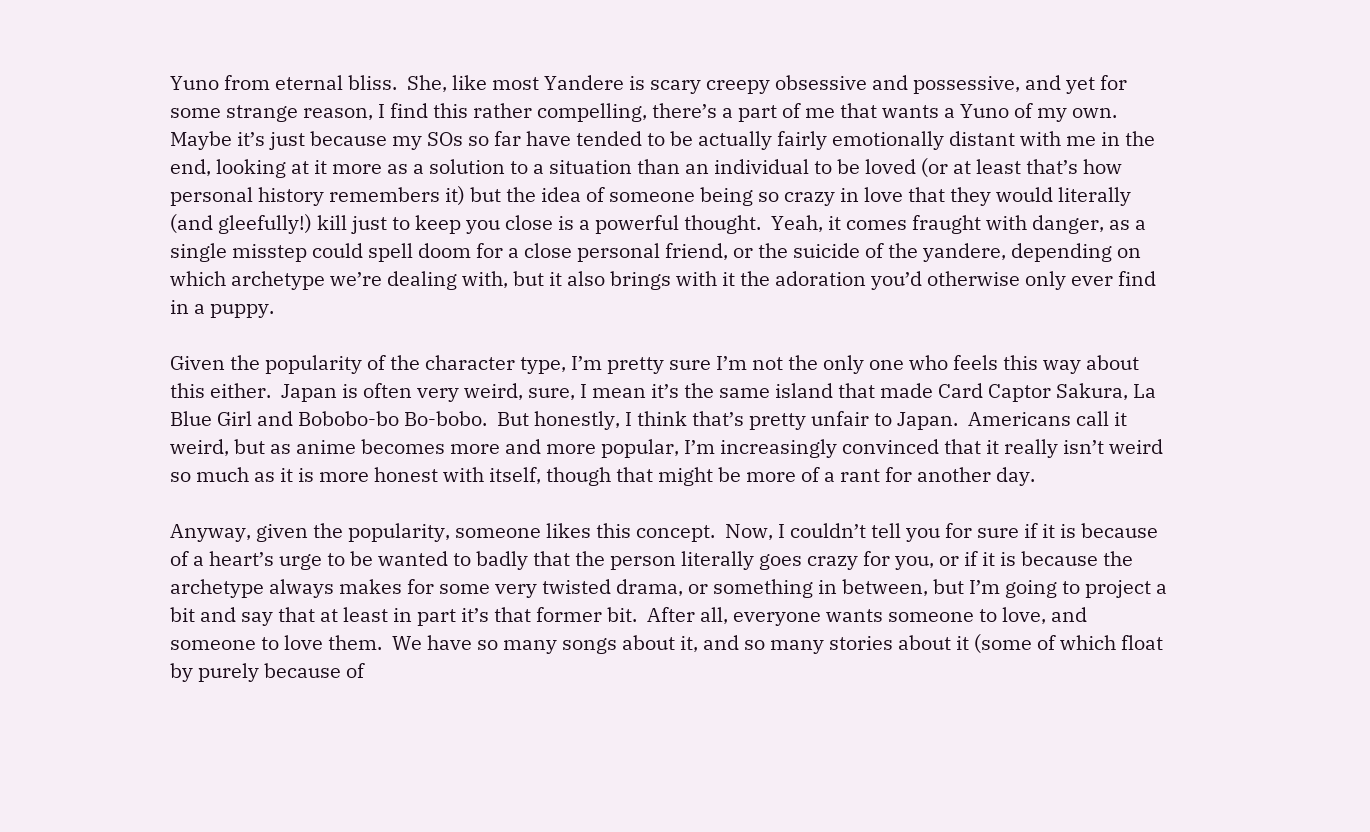Yuno from eternal bliss.  She, like most Yandere is scary creepy obsessive and possessive, and yet for some strange reason, I find this rather compelling, there’s a part of me that wants a Yuno of my own.  Maybe it’s just because my SOs so far have tended to be actually fairly emotionally distant with me in the end, looking at it more as a solution to a situation than an individual to be loved (or at least that’s how personal history remembers it) but the idea of someone being so crazy in love that they would literally (and gleefully!) kill just to keep you close is a powerful thought.  Yeah, it comes fraught with danger, as a single misstep could spell doom for a close personal friend, or the suicide of the yandere, depending on which archetype we’re dealing with, but it also brings with it the adoration you’d otherwise only ever find in a puppy.

Given the popularity of the character type, I’m pretty sure I’m not the only one who feels this way about this either.  Japan is often very weird, sure, I mean it’s the same island that made Card Captor Sakura, La Blue Girl and Bobobo-bo Bo-bobo.  But honestly, I think that’s pretty unfair to Japan.  Americans call it weird, but as anime becomes more and more popular, I’m increasingly convinced that it really isn’t weird so much as it is more honest with itself, though that might be more of a rant for another day.

Anyway, given the popularity, someone likes this concept.  Now, I couldn’t tell you for sure if it is because of a heart’s urge to be wanted to badly that the person literally goes crazy for you, or if it is because the archetype always makes for some very twisted drama, or something in between, but I’m going to project a bit and say that at least in part it’s that former bit.  After all, everyone wants someone to love, and someone to love them.  We have so many songs about it, and so many stories about it (some of which float by purely because of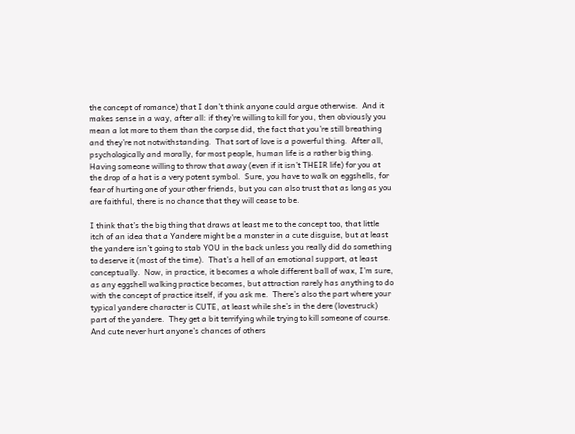the concept of romance) that I don’t think anyone could argue otherwise.  And it makes sense in a way, after all: if they’re willing to kill for you, then obviously you mean a lot more to them than the corpse did, the fact that you’re still breathing and they’re not notwithstanding.  That sort of love is a powerful thing.  After all, psychologically and morally, for most people, human life is a rather big thing.  Having someone willing to throw that away (even if it isn’t THEIR life) for you at the drop of a hat is a very potent symbol.  Sure, you have to walk on eggshells, for fear of hurting one of your other friends, but you can also trust that as long as you are faithful, there is no chance that they will cease to be.

I think that’s the big thing that draws at least me to the concept too, that little itch of an idea that a Yandere might be a monster in a cute disguise, but at least the yandere isn’t going to stab YOU in the back unless you really did do something to deserve it (most of the time).  That’s a hell of an emotional support, at least conceptually.  Now, in practice, it becomes a whole different ball of wax, I’m sure, as any eggshell walking practice becomes, but attraction rarely has anything to do with the concept of practice itself, if you ask me.  There’s also the part where your typical yandere character is CUTE, at least while she’s in the dere (lovestruck) part of the yandere.  They get a bit terrifying while trying to kill someone of course.  And cute never hurt anyone’s chances of others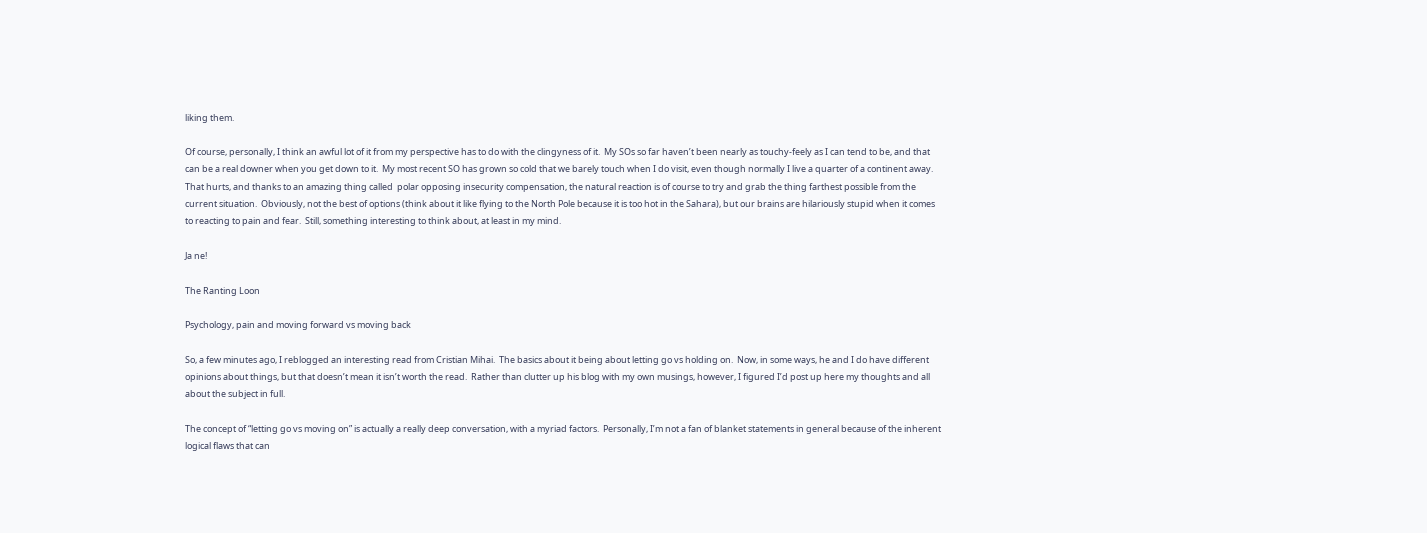liking them.

Of course, personally, I think an awful lot of it from my perspective has to do with the clingyness of it.  My SOs so far haven’t been nearly as touchy-feely as I can tend to be, and that can be a real downer when you get down to it.  My most recent SO has grown so cold that we barely touch when I do visit, even though normally I live a quarter of a continent away.  That hurts, and thanks to an amazing thing called  polar opposing insecurity compensation, the natural reaction is of course to try and grab the thing farthest possible from the current situation.  Obviously, not the best of options (think about it like flying to the North Pole because it is too hot in the Sahara), but our brains are hilariously stupid when it comes to reacting to pain and fear.  Still, something interesting to think about, at least in my mind.

Ja ne!

The Ranting Loon

Psychology, pain and moving forward vs moving back

So, a few minutes ago, I reblogged an interesting read from Cristian Mihai.  The basics about it being about letting go vs holding on.  Now, in some ways, he and I do have different opinions about things, but that doesn’t mean it isn’t worth the read.  Rather than clutter up his blog with my own musings, however, I figured I’d post up here my thoughts and all about the subject in full.

The concept of “letting go vs moving on” is actually a really deep conversation, with a myriad factors.  Personally, I’m not a fan of blanket statements in general because of the inherent logical flaws that can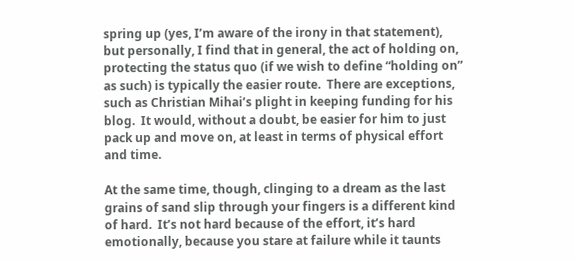spring up (yes, I’m aware of the irony in that statement), but personally, I find that in general, the act of holding on, protecting the status quo (if we wish to define “holding on” as such) is typically the easier route.  There are exceptions, such as Christian Mihai’s plight in keeping funding for his blog.  It would, without a doubt, be easier for him to just pack up and move on, at least in terms of physical effort and time.

At the same time, though, clinging to a dream as the last grains of sand slip through your fingers is a different kind of hard.  It’s not hard because of the effort, it’s hard emotionally, because you stare at failure while it taunts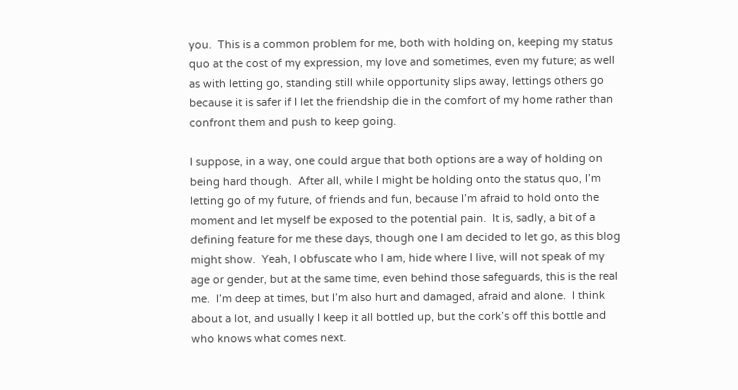you.  This is a common problem for me, both with holding on, keeping my status quo at the cost of my expression, my love and sometimes, even my future; as well as with letting go, standing still while opportunity slips away, lettings others go because it is safer if I let the friendship die in the comfort of my home rather than confront them and push to keep going.

I suppose, in a way, one could argue that both options are a way of holding on being hard though.  After all, while I might be holding onto the status quo, I’m letting go of my future, of friends and fun, because I’m afraid to hold onto the moment and let myself be exposed to the potential pain.  It is, sadly, a bit of a defining feature for me these days, though one I am decided to let go, as this blog might show.  Yeah, I obfuscate who I am, hide where I live, will not speak of my age or gender, but at the same time, even behind those safeguards, this is the real me.  I’m deep at times, but I’m also hurt and damaged, afraid and alone.  I think about a lot, and usually I keep it all bottled up, but the cork’s off this bottle and who knows what comes next.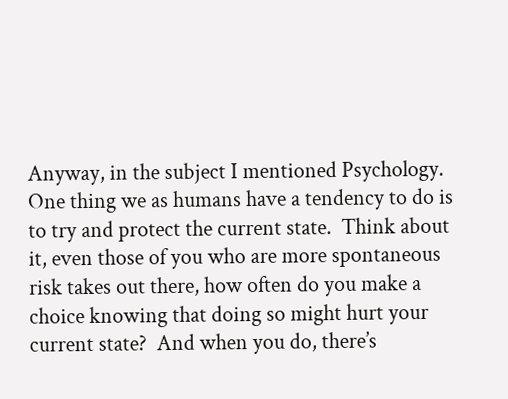Anyway, in the subject I mentioned Psychology.  One thing we as humans have a tendency to do is to try and protect the current state.  Think about it, even those of you who are more spontaneous risk takes out there, how often do you make a choice knowing that doing so might hurt your current state?  And when you do, there’s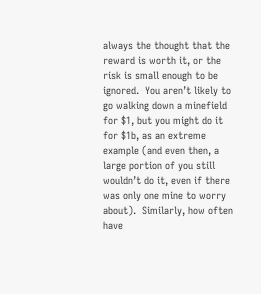always the thought that the reward is worth it, or the risk is small enough to be ignored.  You aren’t likely to go walking down a minefield for $1, but you might do it for $1b, as an extreme example (and even then, a large portion of you still wouldn’t do it, even if there was only one mine to worry about).  Similarly, how often have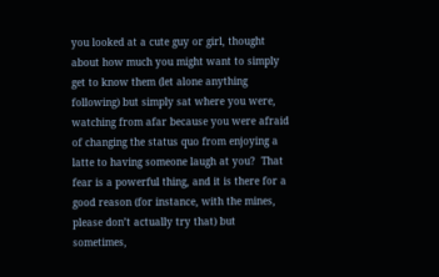you looked at a cute guy or girl, thought about how much you might want to simply get to know them (let alone anything following) but simply sat where you were, watching from afar because you were afraid of changing the status quo from enjoying a latte to having someone laugh at you?  That fear is a powerful thing, and it is there for a good reason (for instance, with the mines, please don’t actually try that) but sometimes,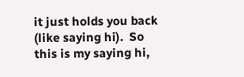it just holds you back (like saying hi).  So this is my saying hi,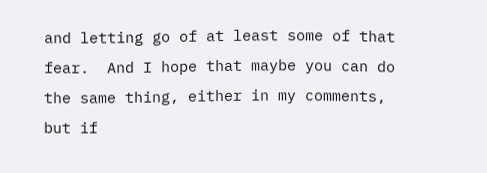and letting go of at least some of that fear.  And I hope that maybe you can do the same thing, either in my comments, but if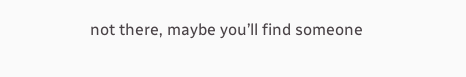not there, maybe you’ll find someone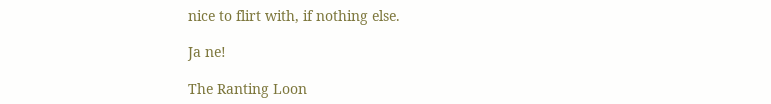nice to flirt with, if nothing else.

Ja ne!

The Ranting Loon